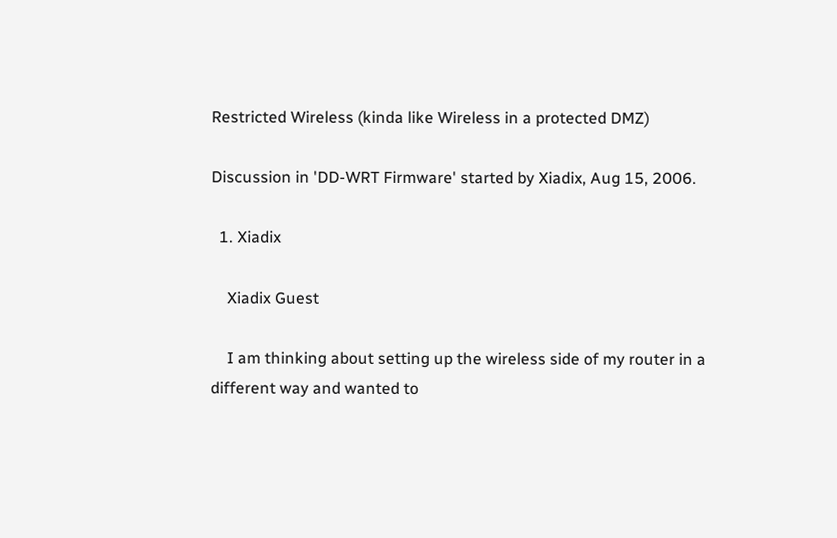Restricted Wireless (kinda like Wireless in a protected DMZ)

Discussion in 'DD-WRT Firmware' started by Xiadix, Aug 15, 2006.

  1. Xiadix

    Xiadix Guest

    I am thinking about setting up the wireless side of my router in a different way and wanted to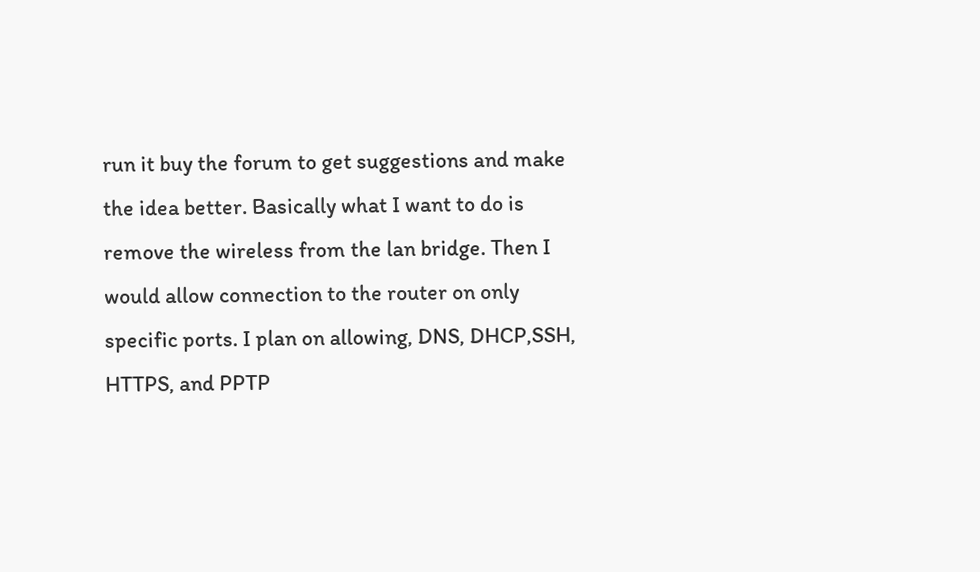run it buy the forum to get suggestions and make the idea better. Basically what I want to do is remove the wireless from the lan bridge. Then I would allow connection to the router on only specific ports. I plan on allowing, DNS, DHCP,SSH, HTTPS, and PPTP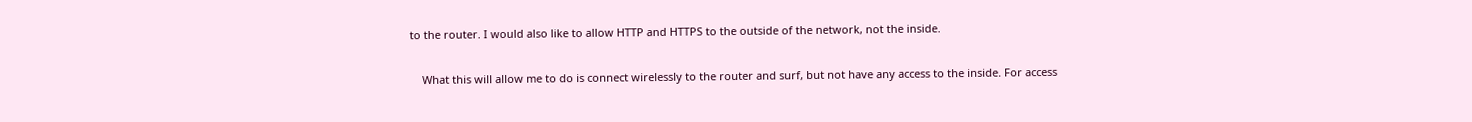to the router. I would also like to allow HTTP and HTTPS to the outside of the network, not the inside.

    What this will allow me to do is connect wirelessly to the router and surf, but not have any access to the inside. For access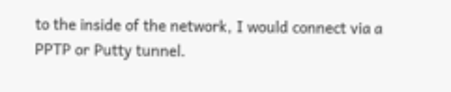to the inside of the network, I would connect via a PPTP or Putty tunnel.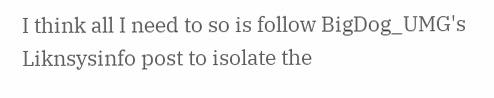I think all I need to so is follow BigDog_UMG's Liknsysinfo post to isolate the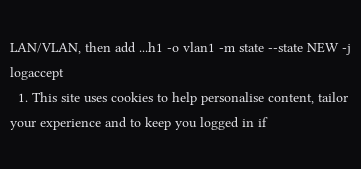LAN/VLAN, then add ...h1 -o vlan1 -m state --state NEW -j logaccept
  1. This site uses cookies to help personalise content, tailor your experience and to keep you logged in if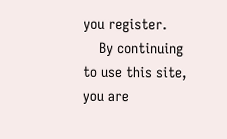you register.
    By continuing to use this site, you are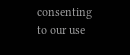consenting to our use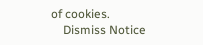of cookies.
    Dismiss Notice